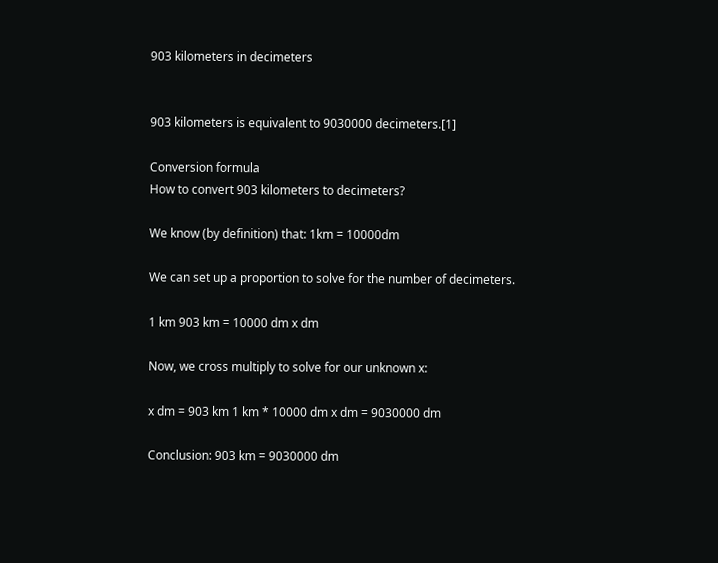903 kilometers in decimeters


903 kilometers is equivalent to 9030000 decimeters.[1]

Conversion formula
How to convert 903 kilometers to decimeters?

We know (by definition) that: 1km = 10000dm

We can set up a proportion to solve for the number of decimeters.

1 km 903 km = 10000 dm x dm

Now, we cross multiply to solve for our unknown x:

x dm = 903 km 1 km * 10000 dm x dm = 9030000 dm

Conclusion: 903 km = 9030000 dm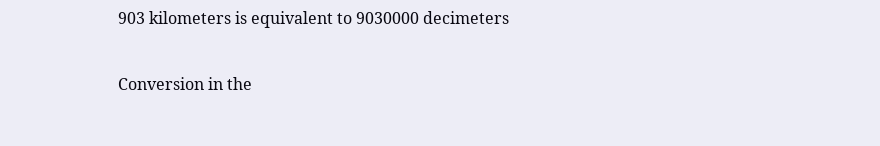903 kilometers is equivalent to 9030000 decimeters

Conversion in the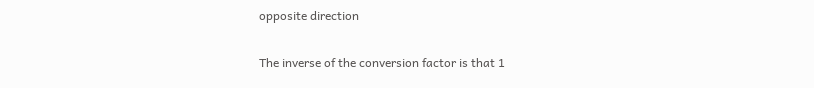opposite direction

The inverse of the conversion factor is that 1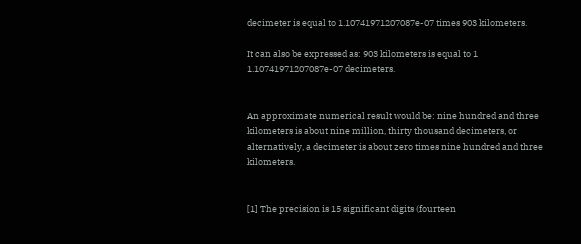decimeter is equal to 1.10741971207087e-07 times 903 kilometers.

It can also be expressed as: 903 kilometers is equal to 1 1.10741971207087e-07 decimeters.


An approximate numerical result would be: nine hundred and three kilometers is about nine million, thirty thousand decimeters, or alternatively, a decimeter is about zero times nine hundred and three kilometers.


[1] The precision is 15 significant digits (fourteen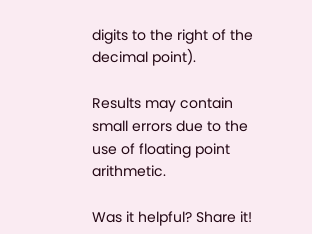digits to the right of the decimal point).

Results may contain small errors due to the use of floating point arithmetic.

Was it helpful? Share it!